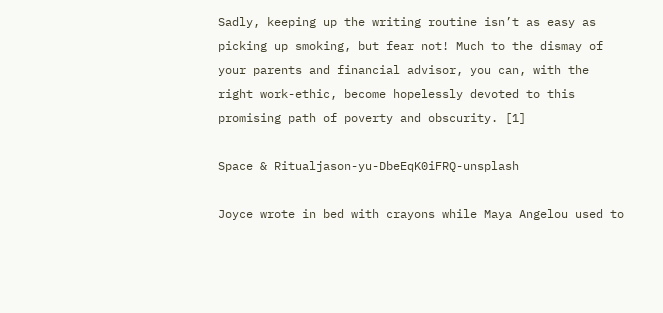Sadly, keeping up the writing routine isn’t as easy as picking up smoking, but fear not! Much to the dismay of your parents and financial advisor, you can, with the right work-ethic, become hopelessly devoted to this promising path of poverty and obscurity. [1]

Space & Ritualjason-yu-DbeEqK0iFRQ-unsplash

Joyce wrote in bed with crayons while Maya Angelou used to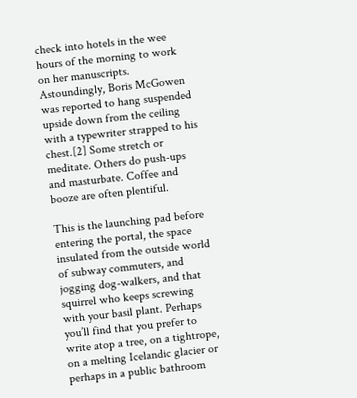check into hotels in the wee hours of the morning to work on her manuscripts. Astoundingly, Boris McGowen was reported to hang suspended upside down from the ceiling with a typewriter strapped to his chest.[2] Some stretch or meditate. Others do push-ups and masturbate. Coffee and booze are often plentiful.

This is the launching pad before entering the portal, the space insulated from the outside world of subway commuters, and jogging dog-walkers, and that squirrel who keeps screwing with your basil plant. Perhaps you’ll find that you prefer to write atop a tree, on a tightrope, on a melting Icelandic glacier or perhaps in a public bathroom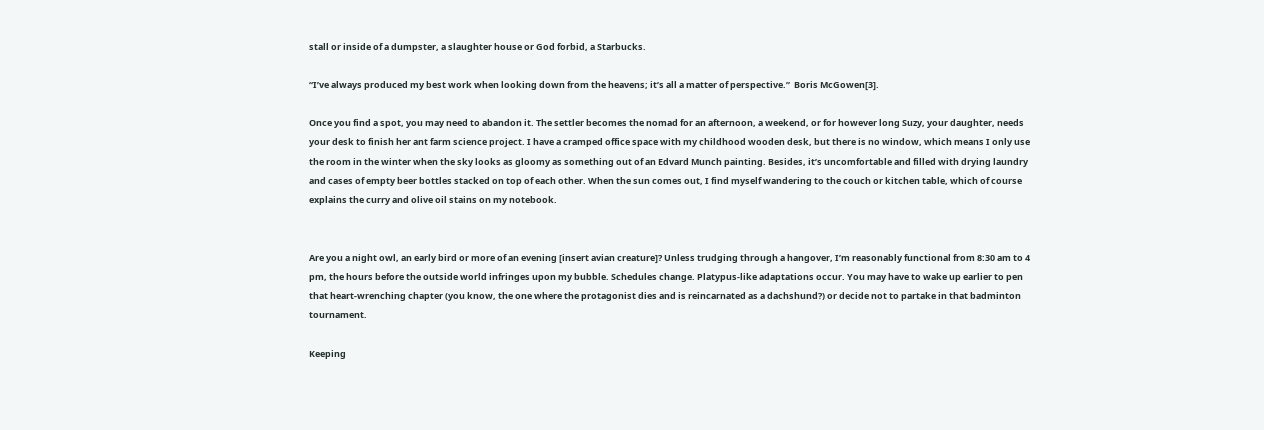stall or inside of a dumpster, a slaughter house or God forbid, a Starbucks.

“I’ve always produced my best work when looking down from the heavens; it’s all a matter of perspective.”  Boris McGowen[3].

Once you find a spot, you may need to abandon it. The settler becomes the nomad for an afternoon, a weekend, or for however long Suzy, your daughter, needs your desk to finish her ant farm science project. I have a cramped office space with my childhood wooden desk, but there is no window, which means I only use the room in the winter when the sky looks as gloomy as something out of an Edvard Munch painting. Besides, it’s uncomfortable and filled with drying laundry and cases of empty beer bottles stacked on top of each other. When the sun comes out, I find myself wandering to the couch or kitchen table, which of course explains the curry and olive oil stains on my notebook.


Are you a night owl, an early bird or more of an evening [insert avian creature]? Unless trudging through a hangover, I’m reasonably functional from 8:30 am to 4 pm, the hours before the outside world infringes upon my bubble. Schedules change. Platypus-like adaptations occur. You may have to wake up earlier to pen that heart-wrenching chapter (you know, the one where the protagonist dies and is reincarnated as a dachshund?) or decide not to partake in that badminton tournament.

Keeping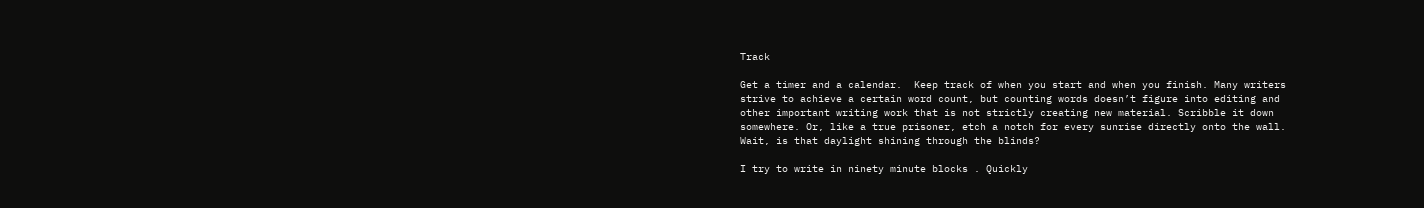Track

Get a timer and a calendar.  Keep track of when you start and when you finish. Many writers strive to achieve a certain word count, but counting words doesn’t figure into editing and other important writing work that is not strictly creating new material. Scribble it down somewhere. Or, like a true prisoner, etch a notch for every sunrise directly onto the wall.  Wait, is that daylight shining through the blinds?

I try to write in ninety minute blocks . Quickly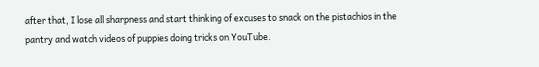after that, I lose all sharpness and start thinking of excuses to snack on the pistachios in the pantry and watch videos of puppies doing tricks on YouTube.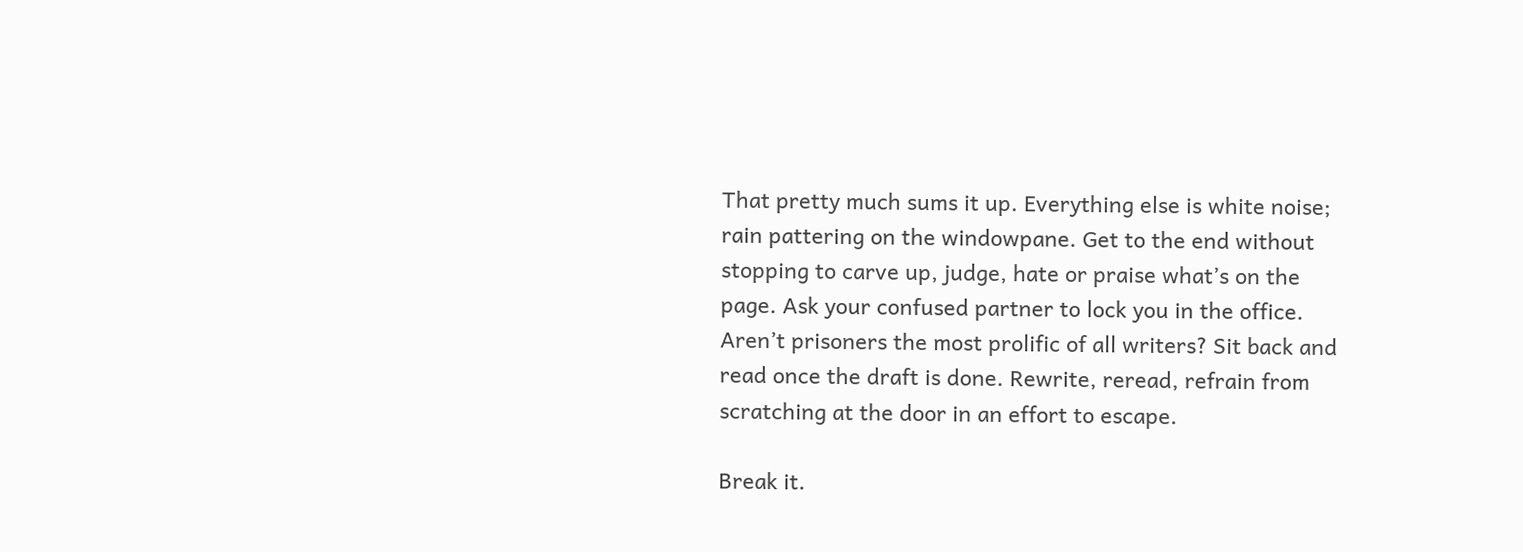That pretty much sums it up. Everything else is white noise; rain pattering on the windowpane. Get to the end without stopping to carve up, judge, hate or praise what’s on the page. Ask your confused partner to lock you in the office. Aren’t prisoners the most prolific of all writers? Sit back and read once the draft is done. Rewrite, reread, refrain from scratching at the door in an effort to escape.

Break it.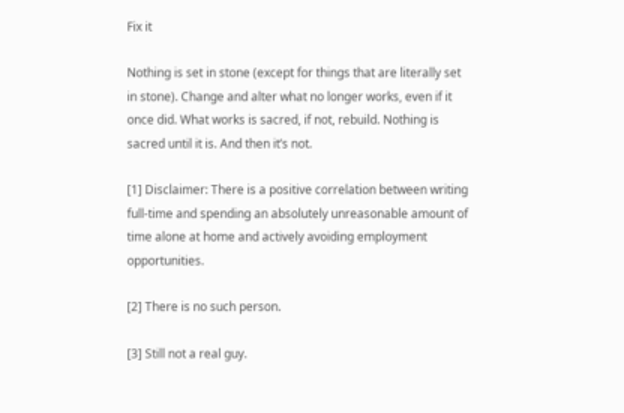Fix it

Nothing is set in stone (except for things that are literally set in stone). Change and alter what no longer works, even if it once did. What works is sacred, if not, rebuild. Nothing is sacred until it is. And then it’s not.

[1] Disclaimer: There is a positive correlation between writing full-time and spending an absolutely unreasonable amount of time alone at home and actively avoiding employment opportunities.

[2] There is no such person.

[3] Still not a real guy.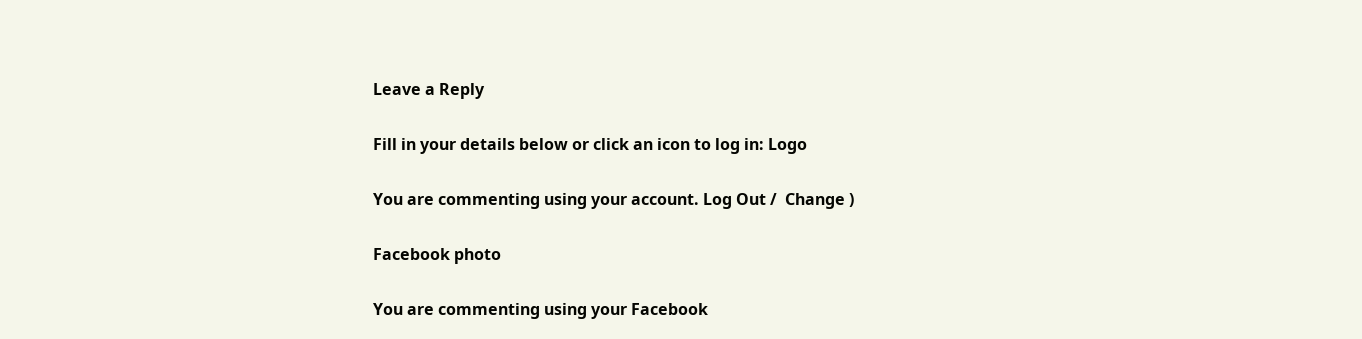Leave a Reply

Fill in your details below or click an icon to log in: Logo

You are commenting using your account. Log Out /  Change )

Facebook photo

You are commenting using your Facebook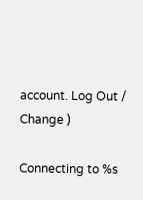account. Log Out /  Change )

Connecting to %s